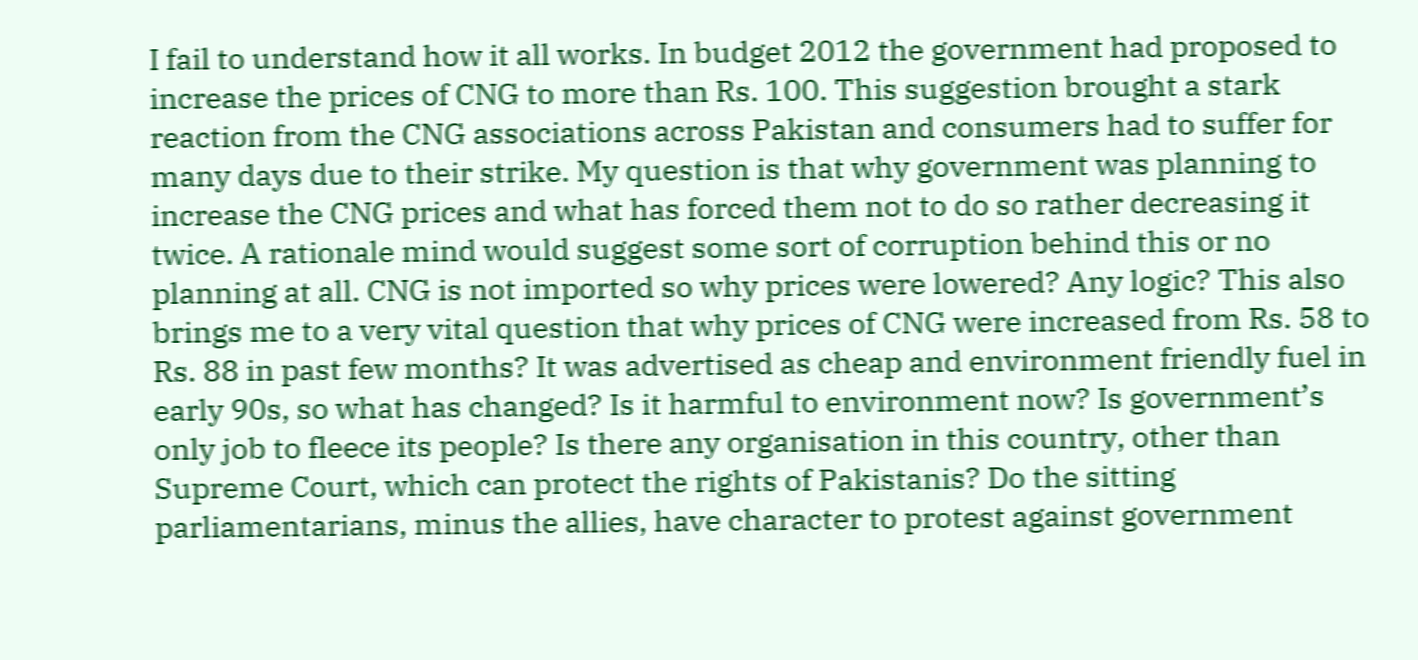I fail to understand how it all works. In budget 2012 the government had proposed to increase the prices of CNG to more than Rs. 100. This suggestion brought a stark reaction from the CNG associations across Pakistan and consumers had to suffer for many days due to their strike. My question is that why government was planning to increase the CNG prices and what has forced them not to do so rather decreasing it twice. A rationale mind would suggest some sort of corruption behind this or no planning at all. CNG is not imported so why prices were lowered? Any logic? This also brings me to a very vital question that why prices of CNG were increased from Rs. 58 to Rs. 88 in past few months? It was advertised as cheap and environment friendly fuel in early 90s, so what has changed? Is it harmful to environment now? Is government’s only job to fleece its people? Is there any organisation in this country, other than Supreme Court, which can protect the rights of Pakistanis? Do the sitting parliamentarians, minus the allies, have character to protest against government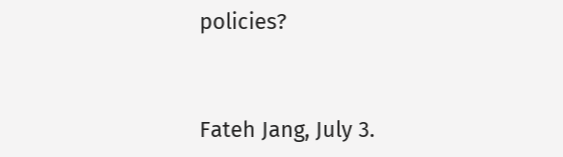policies?


Fateh Jang, July 3.